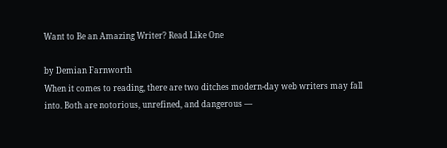Want to Be an Amazing Writer? Read Like One

by Demian Farnworth
When it comes to reading, there are two ditches modern-day web writers may fall into. Both are notorious, unrefined, and dangerous —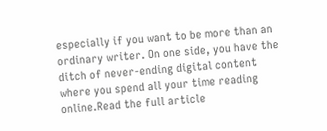especially if you want to be more than an ordinary writer. On one side, you have the ditch of never-ending digital content where you spend all your time reading online.Read the full article